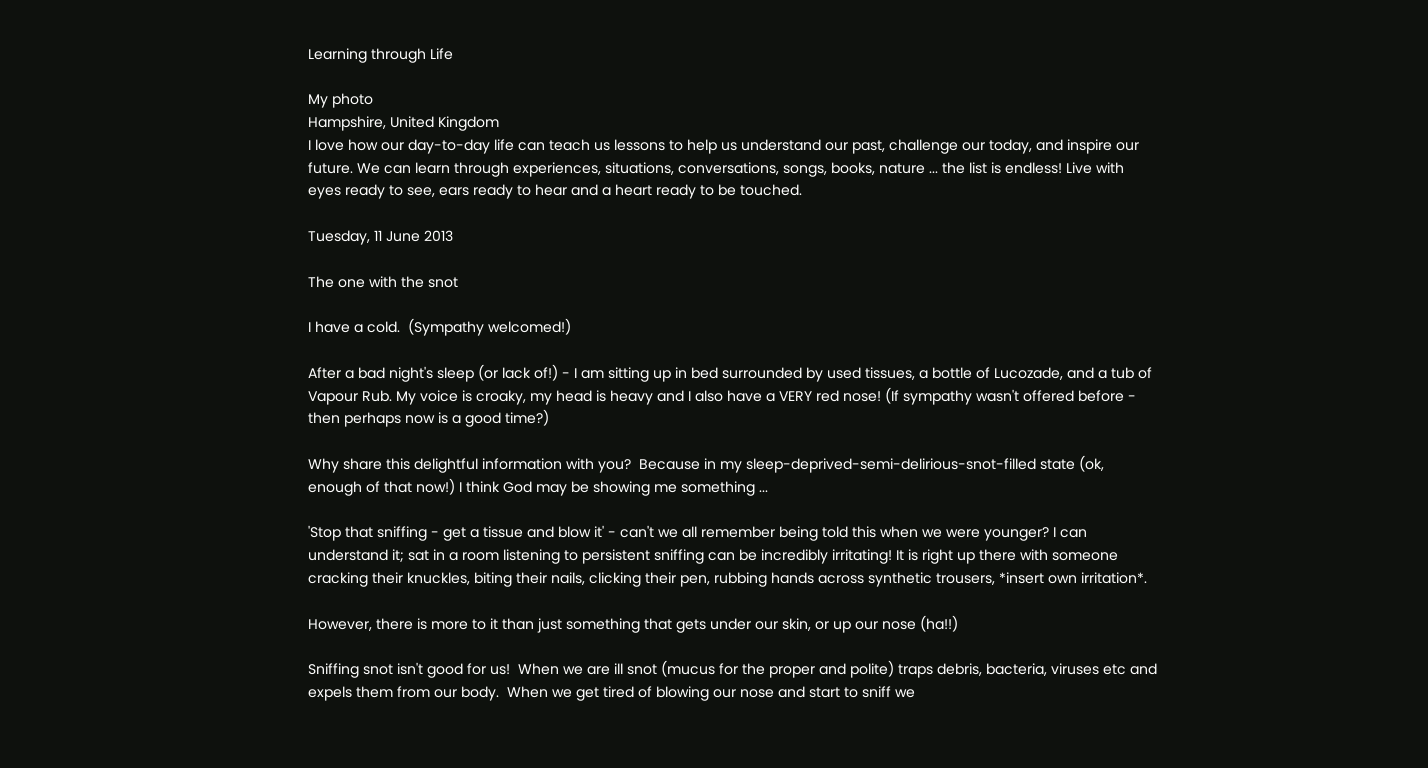Learning through Life

My photo
Hampshire, United Kingdom
I love how our day-to-day life can teach us lessons to help us understand our past, challenge our today, and inspire our future. We can learn through experiences, situations, conversations, songs, books, nature ... the list is endless! Live with eyes ready to see, ears ready to hear and a heart ready to be touched.

Tuesday, 11 June 2013

The one with the snot

I have a cold.  (Sympathy welcomed!)

After a bad night's sleep (or lack of!) - I am sitting up in bed surrounded by used tissues, a bottle of Lucozade, and a tub of Vapour Rub. My voice is croaky, my head is heavy and I also have a VERY red nose! (If sympathy wasn't offered before - then perhaps now is a good time?)

Why share this delightful information with you?  Because in my sleep-deprived-semi-delirious-snot-filled state (ok, enough of that now!) I think God may be showing me something ...

'Stop that sniffing - get a tissue and blow it' - can't we all remember being told this when we were younger? I can understand it; sat in a room listening to persistent sniffing can be incredibly irritating! It is right up there with someone cracking their knuckles, biting their nails, clicking their pen, rubbing hands across synthetic trousers, *insert own irritation*.

However, there is more to it than just something that gets under our skin, or up our nose (ha!!)

Sniffing snot isn't good for us!  When we are ill snot (mucus for the proper and polite) traps debris, bacteria, viruses etc and expels them from our body.  When we get tired of blowing our nose and start to sniff we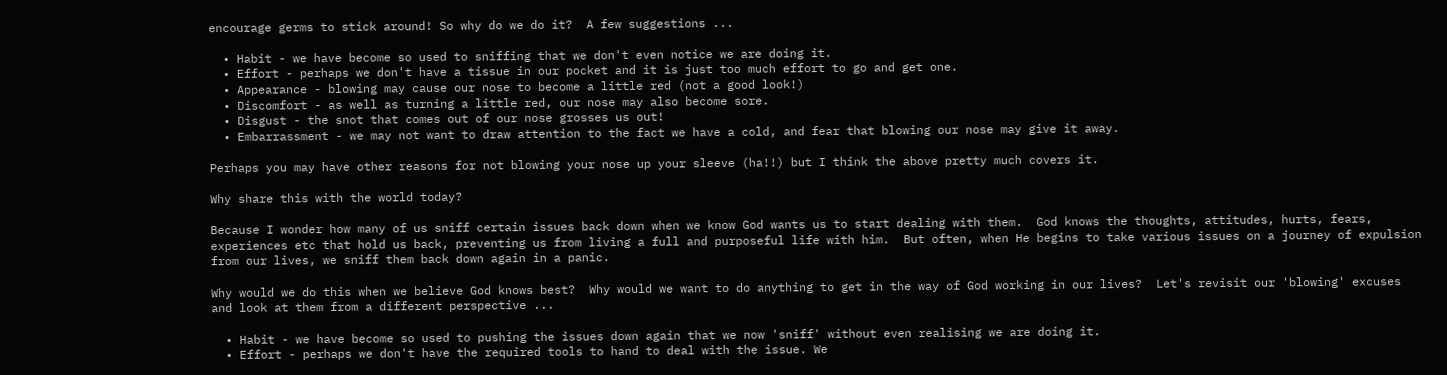encourage germs to stick around! So why do we do it?  A few suggestions ...

  • Habit - we have become so used to sniffing that we don't even notice we are doing it.
  • Effort - perhaps we don't have a tissue in our pocket and it is just too much effort to go and get one.
  • Appearance - blowing may cause our nose to become a little red (not a good look!)
  • Discomfort - as well as turning a little red, our nose may also become sore.
  • Disgust - the snot that comes out of our nose grosses us out!
  • Embarrassment - we may not want to draw attention to the fact we have a cold, and fear that blowing our nose may give it away.

Perhaps you may have other reasons for not blowing your nose up your sleeve (ha!!) but I think the above pretty much covers it.

Why share this with the world today?

Because I wonder how many of us sniff certain issues back down when we know God wants us to start dealing with them.  God knows the thoughts, attitudes, hurts, fears, experiences etc that hold us back, preventing us from living a full and purposeful life with him.  But often, when He begins to take various issues on a journey of expulsion from our lives, we sniff them back down again in a panic.

Why would we do this when we believe God knows best?  Why would we want to do anything to get in the way of God working in our lives?  Let's revisit our 'blowing' excuses and look at them from a different perspective ...

  • Habit - we have become so used to pushing the issues down again that we now 'sniff' without even realising we are doing it.
  • Effort - perhaps we don't have the required tools to hand to deal with the issue. We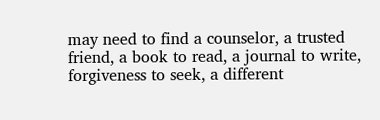may need to find a counselor, a trusted friend, a book to read, a journal to write, forgiveness to seek, a different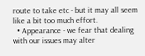route to take etc - but it may all seem like a bit too much effort.
  • Appearance - we fear that dealing with our issues may alter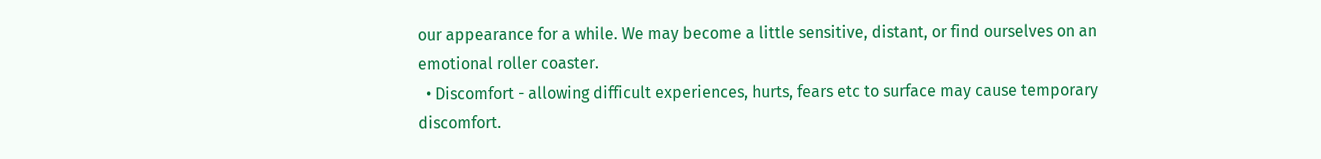our appearance for a while. We may become a little sensitive, distant, or find ourselves on an emotional roller coaster.
  • Discomfort - allowing difficult experiences, hurts, fears etc to surface may cause temporary discomfort.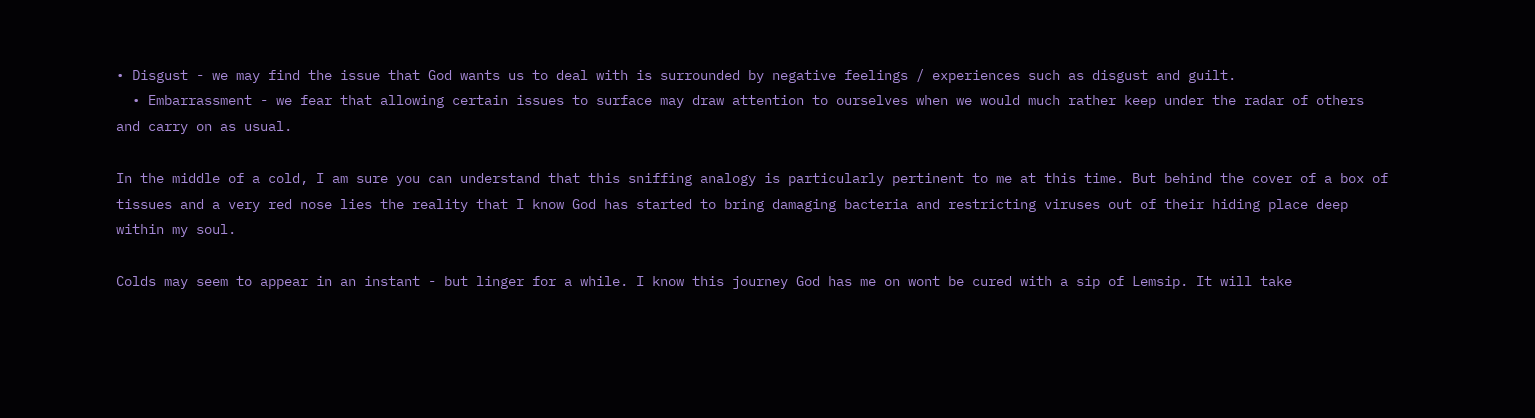• Disgust - we may find the issue that God wants us to deal with is surrounded by negative feelings / experiences such as disgust and guilt.
  • Embarrassment - we fear that allowing certain issues to surface may draw attention to ourselves when we would much rather keep under the radar of others and carry on as usual.

In the middle of a cold, I am sure you can understand that this sniffing analogy is particularly pertinent to me at this time. But behind the cover of a box of tissues and a very red nose lies the reality that I know God has started to bring damaging bacteria and restricting viruses out of their hiding place deep within my soul.

Colds may seem to appear in an instant - but linger for a while. I know this journey God has me on wont be cured with a sip of Lemsip. It will take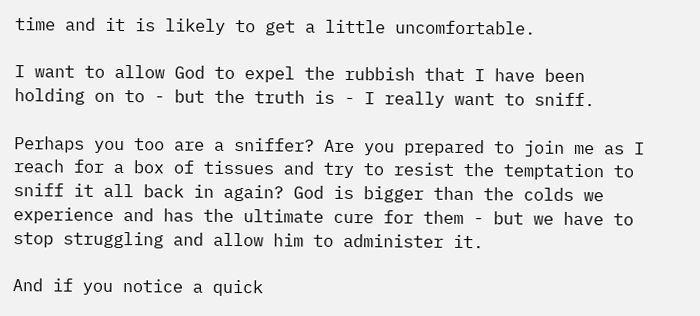time and it is likely to get a little uncomfortable.

I want to allow God to expel the rubbish that I have been holding on to - but the truth is - I really want to sniff.

Perhaps you too are a sniffer? Are you prepared to join me as I reach for a box of tissues and try to resist the temptation to sniff it all back in again? God is bigger than the colds we experience and has the ultimate cure for them - but we have to stop struggling and allow him to administer it.

And if you notice a quick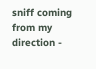sniff coming from my direction -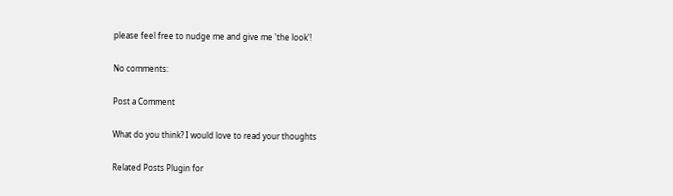please feel free to nudge me and give me 'the look'!

No comments:

Post a Comment

What do you think? I would love to read your thoughts

Related Posts Plugin for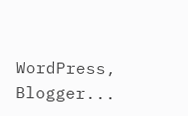WordPress, Blogger...